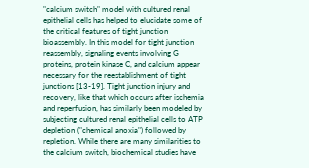"calcium switch" model with cultured renal epithelial cells has helped to elucidate some of the critical features of tight junction bioassembly. In this model for tight junction reassembly, signaling events involving G proteins, protein kinase C, and calcium appear necessary for the reestablishment of tight junctions [13-19]. Tight junction injury and recovery, like that which occurs after ischemia and reperfusion, has similarly been modeled by subjecting cultured renal epithelial cells to ATP depletion ("chemical anoxia") followed by repletion. While there are many similarities to the calcium switch, biochemical studies have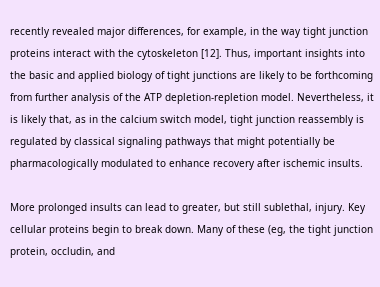recently revealed major differences, for example, in the way tight junction proteins interact with the cytoskeleton [12]. Thus, important insights into the basic and applied biology of tight junctions are likely to be forthcoming from further analysis of the ATP depletion-repletion model. Nevertheless, it is likely that, as in the calcium switch model, tight junction reassembly is regulated by classical signaling pathways that might potentially be pharmacologically modulated to enhance recovery after ischemic insults.

More prolonged insults can lead to greater, but still sublethal, injury. Key cellular proteins begin to break down. Many of these (eg, the tight junction protein, occludin, and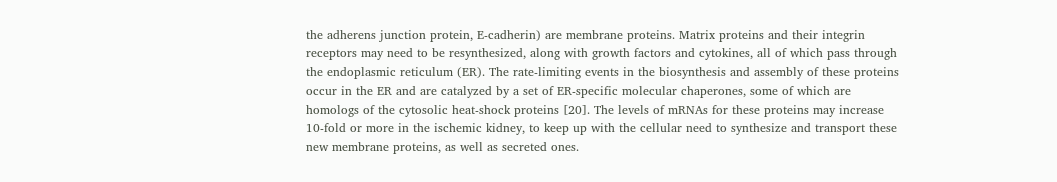the adherens junction protein, E-cadherin) are membrane proteins. Matrix proteins and their integrin receptors may need to be resynthesized, along with growth factors and cytokines, all of which pass through the endoplasmic reticulum (ER). The rate-limiting events in the biosynthesis and assembly of these proteins occur in the ER and are catalyzed by a set of ER-specific molecular chaperones, some of which are homologs of the cytosolic heat-shock proteins [20]. The levels of mRNAs for these proteins may increase 10-fold or more in the ischemic kidney, to keep up with the cellular need to synthesize and transport these new membrane proteins, as well as secreted ones.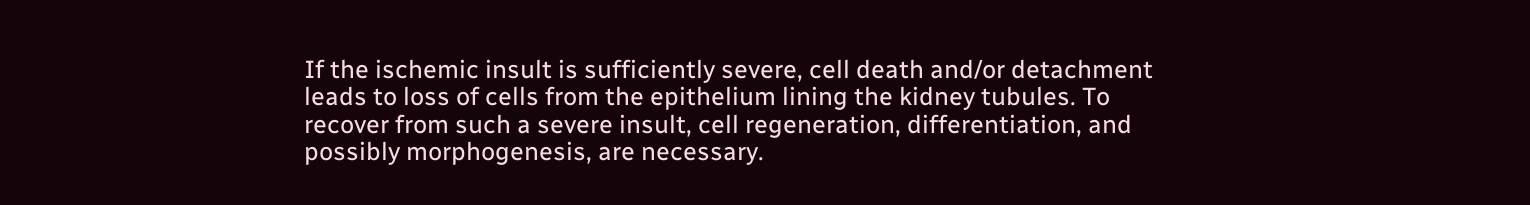If the ischemic insult is sufficiently severe, cell death and/or detachment leads to loss of cells from the epithelium lining the kidney tubules. To recover from such a severe insult, cell regeneration, differentiation, and possibly morphogenesis, are necessary.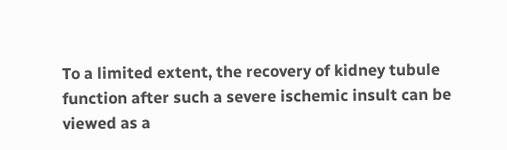To a limited extent, the recovery of kidney tubule function after such a severe ischemic insult can be viewed as a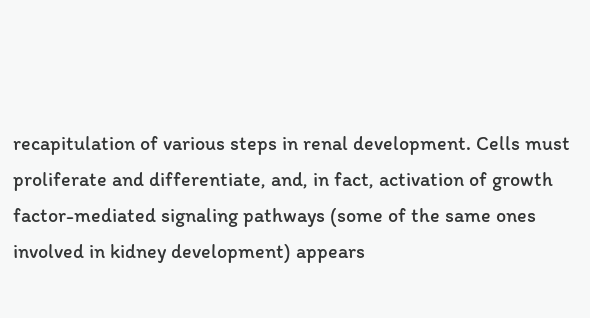recapitulation of various steps in renal development. Cells must proliferate and differentiate, and, in fact, activation of growth factor-mediated signaling pathways (some of the same ones involved in kidney development) appears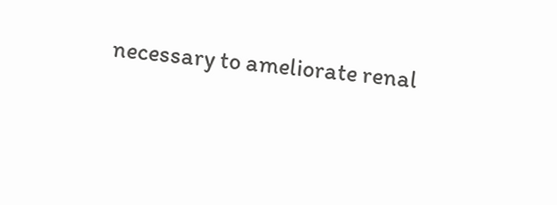necessary to ameliorate renal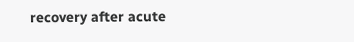recovery after acute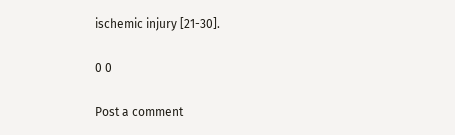ischemic injury [21-30].

0 0

Post a comment